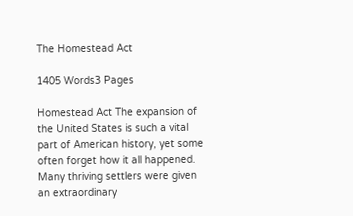The Homestead Act

1405 Words3 Pages

Homestead Act The expansion of the United States is such a vital part of American history, yet some often forget how it all happened. Many thriving settlers were given an extraordinary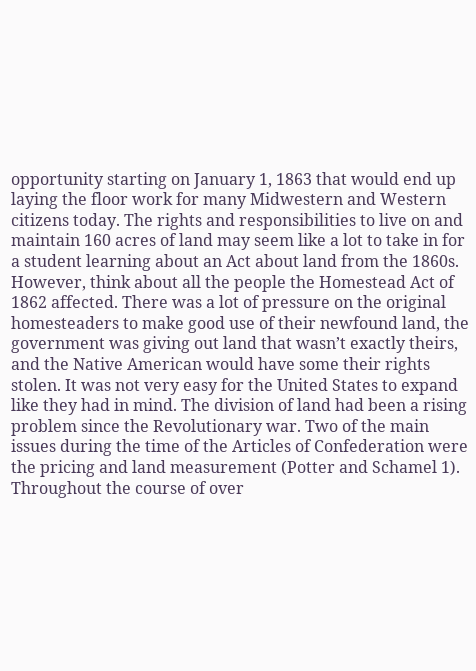opportunity starting on January 1, 1863 that would end up laying the floor work for many Midwestern and Western citizens today. The rights and responsibilities to live on and maintain 160 acres of land may seem like a lot to take in for a student learning about an Act about land from the 1860s. However, think about all the people the Homestead Act of 1862 affected. There was a lot of pressure on the original homesteaders to make good use of their newfound land, the government was giving out land that wasn’t exactly theirs, and the Native American would have some their rights stolen. It was not very easy for the United States to expand like they had in mind. The division of land had been a rising problem since the Revolutionary war. Two of the main issues during the time of the Articles of Confederation were the pricing and land measurement (Potter and Schamel 1). Throughout the course of over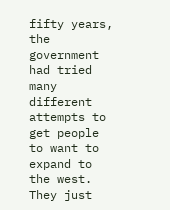fifty years, the government had tried many different attempts to get people to want to expand to the west. They just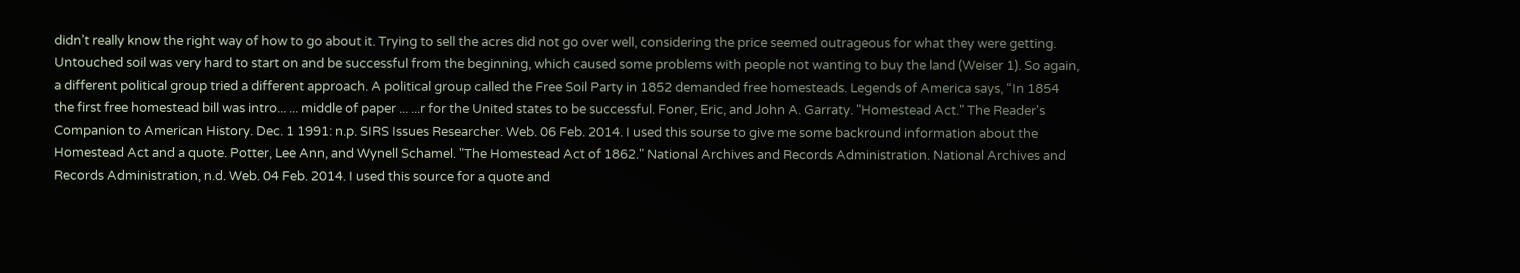didn’t really know the right way of how to go about it. Trying to sell the acres did not go over well, considering the price seemed outrageous for what they were getting. Untouched soil was very hard to start on and be successful from the beginning, which caused some problems with people not wanting to buy the land (Weiser 1). So again, a different political group tried a different approach. A political group called the Free Soil Party in 1852 demanded free homesteads. Legends of America says, “In 1854 the first free homestead bill was intro... ... middle of paper ... ...r for the United states to be successful. Foner, Eric, and John A. Garraty. "Homestead Act." The Reader's Companion to American History. Dec. 1 1991: n.p. SIRS Issues Researcher. Web. 06 Feb. 2014. I used this sourse to give me some backround information about the Homestead Act and a quote. Potter, Lee Ann, and Wynell Schamel. "The Homestead Act of 1862." National Archives and Records Administration. National Archives and Records Administration, n.d. Web. 04 Feb. 2014. I used this source for a quote and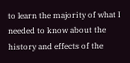to learn the majority of what I needed to know about the history and effects of the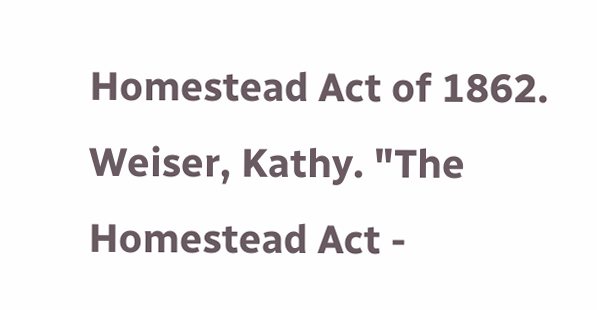Homestead Act of 1862. Weiser, Kathy. "The Homestead Act -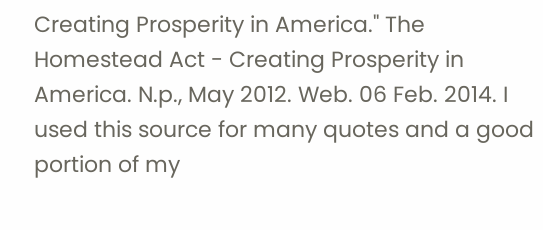Creating Prosperity in America." The Homestead Act - Creating Prosperity in America. N.p., May 2012. Web. 06 Feb. 2014. I used this source for many quotes and a good portion of my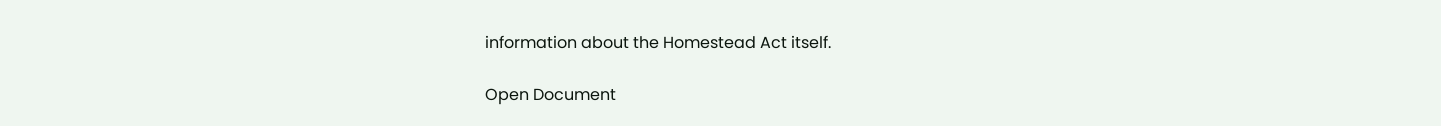information about the Homestead Act itself.

Open Document